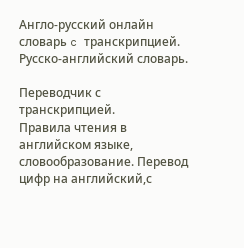Англо-русский онлайн словарь c транскрипцией. Русско-английский словарь.

Переводчик с транскрипцией.
Правила чтения в английском языке, словообразование. Перевод цифр на английский,с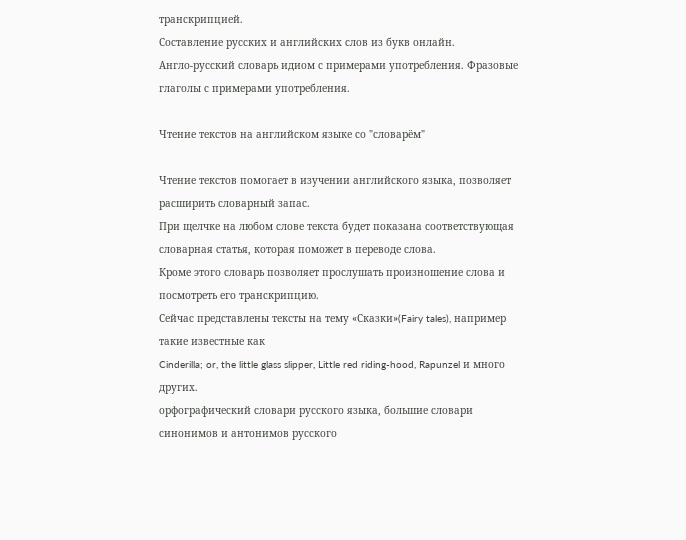транскрипцией.
Составление русских и английских слов из букв онлайн.
Англо-русский словарь идиом с примерами употребления. Фразовые глаголы с примерами употребления.

Чтение текстов на английском языке со "словарём"

Чтение текстов помогает в изучении английского языка, позволяет расширить словарный запас.
При щелчке на любом слове текста будет показана соответствующая словарная статья, которая поможет в переводе слова.
Кроме этого словарь позволяет прослушать произношение слова и посмотреть его транскрипцию.
Сейчас представлены тексты на тему «Сказки»(Fairy tales), например такие известные как
Cinderilla; or, the little glass slipper, Little red riding-hood, Rapunzel и много других.
орфографический словари русского языка, большие словари синонимов и антонимов русского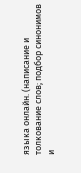языка онлайн. (написание и толкование слов; подбор синонимов и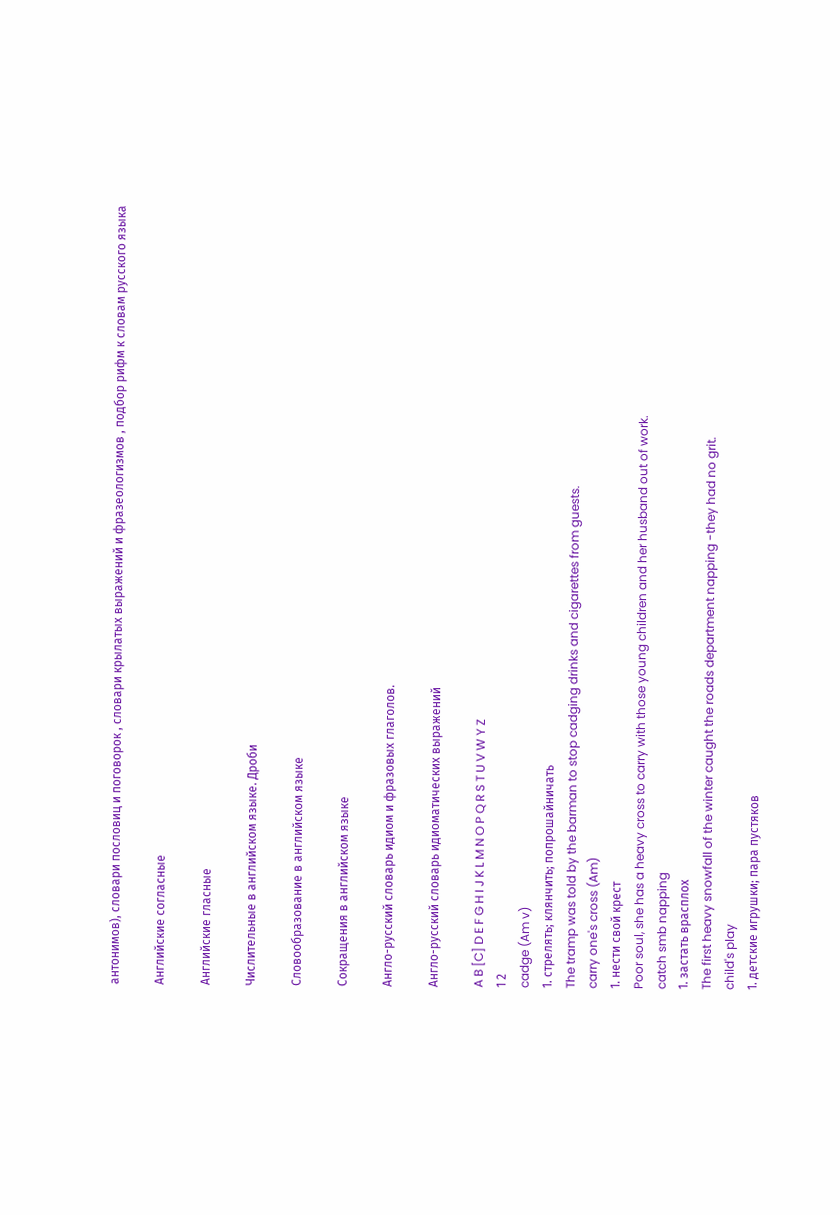антонимов), словари пословиц и поговорок , словари крылатых выражений и фразеологизмов , подбор рифм к словам русского языка

Английские согласные

Английские гласные

Числительные в английском языке. Дроби

Словообразование в английском языке

Сокращения в английском языке

Англо-русский словарь идиом и фразовых глаголов.

Англо-русский словарь идиоматических выражений

A B [C] D E F G H I J K L M N O P Q R S T U V W Y Z
1 2
cadge (Am v)
1. стрелять; клянчить; попрошайничать
The tramp was told by the barman to stop cadging drinks and cigarettes from guests.
carry one's cross (Am)
1. нести свой крест
Poor soul, she has a heavy cross to carry with those young children and her husband out of work.
catch smb napping
1. застать врасплох
The first heavy snowfall of the winter caught the roads department napping -they had no grit.
child's play
1. детские игрушки; пара пустяков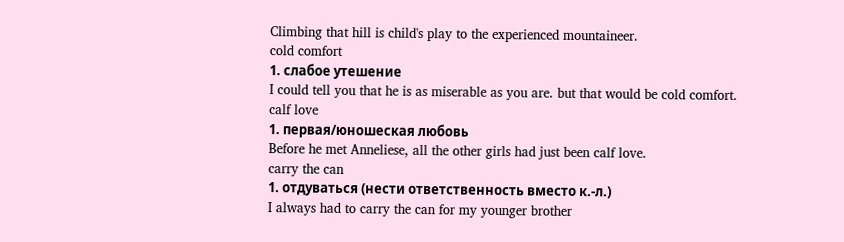Climbing that hill is child's play to the experienced mountaineer.
cold comfort
1. слабое утешение
I could tell you that he is as miserable as you are. but that would be cold comfort.
calf love
1. первая/юношеская любовь
Before he met Anneliese, all the other girls had just been calf love.
carry the can
1. отдуваться (нести ответственность вместо к.-л.)
I always had to carry the can for my younger brother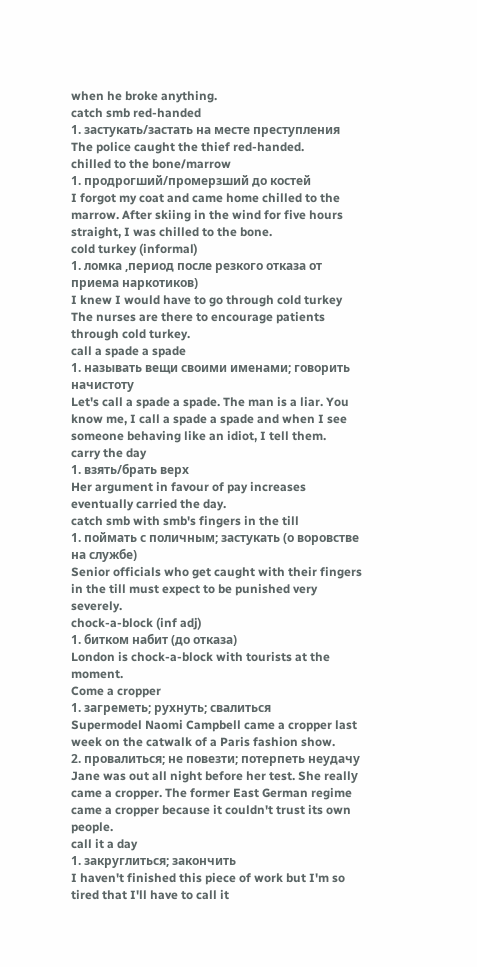when he broke anything.
catch smb red-handed
1. застукать/застать на месте преступления
The police caught the thief red-handed.
chilled to the bone/marrow
1. продрогший/промерзший до костей
I forgot my coat and came home chilled to the marrow. After skiing in the wind for five hours straight, I was chilled to the bone.
cold turkey (informal)
1. ломка ,период после резкого отказа от приема наркотиков)
I knew I would have to go through cold turkey The nurses are there to encourage patients through cold turkey.
call a spade a spade
1. называть вещи своими именами; говорить начистоту
Let's call a spade a spade. The man is a liar. You know me, I call a spade a spade and when I see someone behaving like an idiot, I tell them.
carry the day
1. взять/брать верх
Her argument in favour of pay increases eventually carried the day.
catch smb with smb's fingers in the till
1. поймать с поличным; застукать (о воровстве на службе)
Senior officials who get caught with their fingers in the till must expect to be punished very severely.
chock-a-block (inf adj)
1. битком набит (до отказа)
London is chock-a-block with tourists at the moment.
Come a cropper
1. загреметь; рухнуть; свалиться
Supermodel Naomi Campbell came a cropper last week on the catwalk of a Paris fashion show.
2. провалиться; не повезти; потерпеть неудачу
Jane was out all night before her test. She reallу came a cropper. The former East German regime came a cropper because it couldn't trust its own people.
call it a day
1. закруглиться; закончить
I haven't finished this piece of work but I'm so tired that I'll have to call it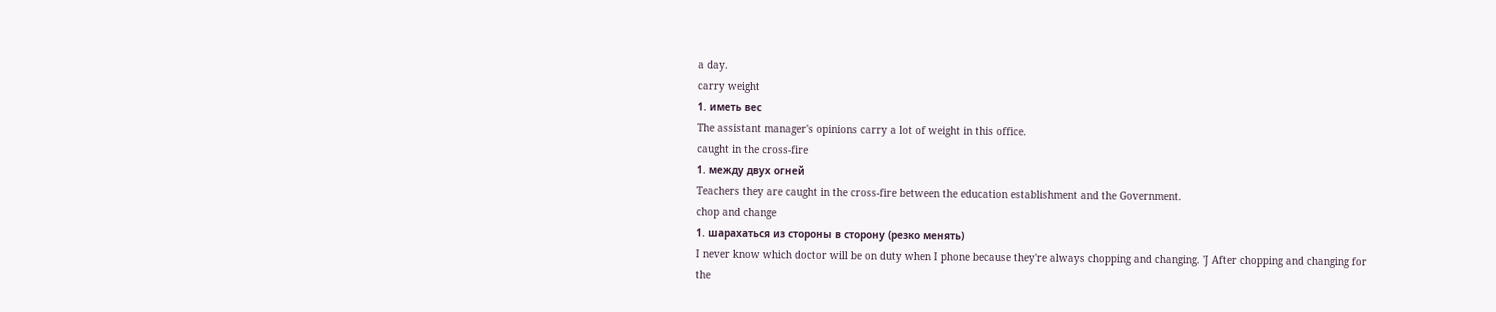a day.
carry weight
1. иметь вес
The assistant manager's opinions carry a lot of weight in this office.
caught in the cross-fire
1. между двух огней
Teachers they are caught in the cross-fire between the education establishment and the Government.
chop and change
1. шарахаться из стороны в сторону (резко менять)
I never know which doctor will be on duty when I phone because they're always chopping and changing. 'J After chopping and changing for the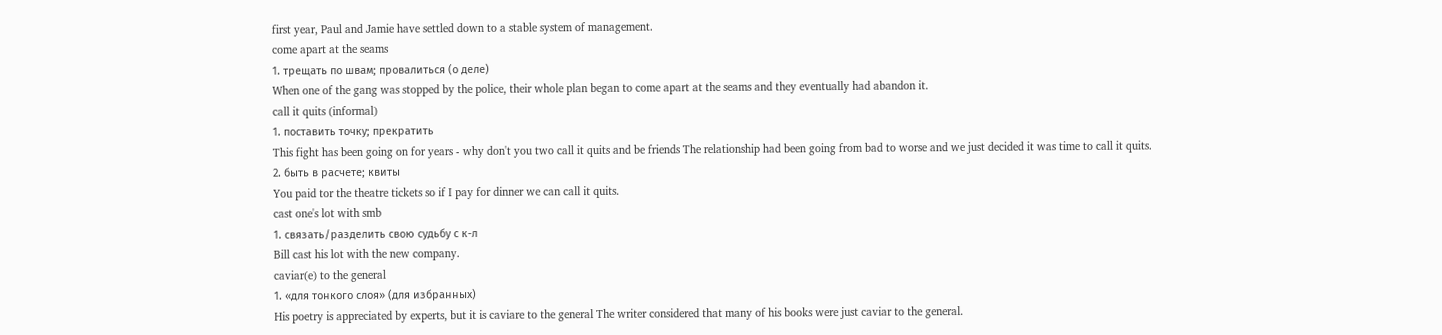first year, Paul and Jamie have settled down to a stable system of management.
come apart at the seams
1. трещать по швам; провалиться (о деле)
When one of the gang was stopped by the police, their whole plan began to come apart at the seams and they eventually had abandon it.
call it quits (informal)
1. поставить точку; прекратить
This fight has been going on for years - why don't you two call it quits and be friends The relationship had been going from bad to worse and we just decided it was time to call it quits.
2. быть в расчете; квиты
You paid tor the theatre tickets so if I pay for dinner we can call it quits.
cast one's lot with smb
1. связать/разделить свою судьбу с к-л
Bill cast his lot with the new company.
caviar(e) to the general
1. «для тонкого слоя» (для избранных)
His poetry is appreciated by experts, but it is caviare to the general The writer considered that many of his books were just caviar to the general.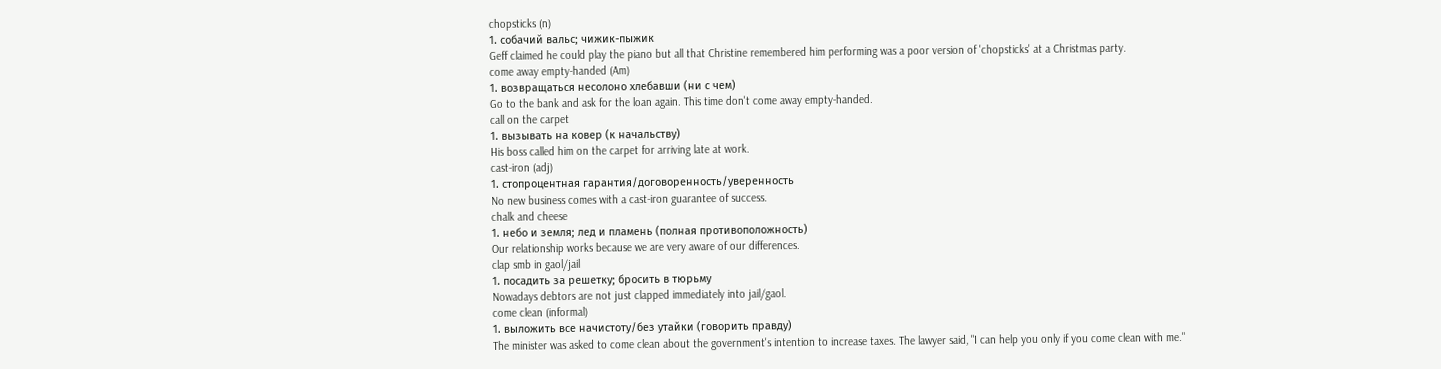chopsticks (n)
1. собачий вальс; чижик-пыжик
Geff claimed he could play the piano but all that Christine remembered him performing was a poor version of 'chopsticks' at a Christmas party.
come away empty-handed (Am)
1. возвращаться несолоно хлебавши (ни с чем)
Go to the bank and ask for the loan again. This time don't come away empty-handed.
call on the carpet
1. вызывать на ковер (к начальству)
His boss called him on the carpet for arriving late at work.
cast-iron (adj)
1. стопроцентная гарантия/договоренность/уверенность
No new business comes with a cast-iron guarantee of success.
chalk and cheese
1. небо и земля; лед и пламень (полная противоположность)
Our relationship works because we are very aware of our differences.
clap smb in gaol/jail
1. посадить за решетку; бросить в тюрьму
Nowadays debtors are not just clapped immediately into jail/gaol.
come clean (informal)
1. выложить все начистоту/без утайки (говорить правду)
The minister was asked to come clean about the government's intention to increase taxes. The lawyer said, "I can help you only if you come clean with me."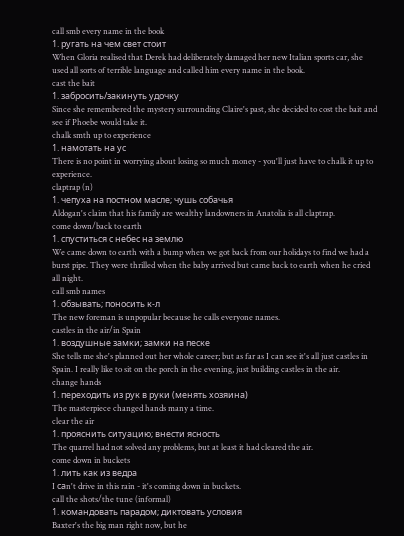call smb every name in the book
1. ругать на чем свет стоит
When Gloria realised that Derek had deliberately damaged her new Italian sports car, she used all sorts of terrible language and called him every name in the book.
cast the bait
1. забросить/закинуть удочку
Since she remembered the mystery surrounding Claire's past, she decided to cost the bait and see if Phoebe would take it.
chalk smth up to experience
1. намотать на ус
There is no point in worrying about losing so much money - you'll just have to chalk it up to experience.
claptrap (n)
1. чепуха на постном масле; чушь собачья
Aldogan's claim that his family are wealthy landowners in Anatolia is all claptrap.
come down/back to earth
1. спуститься с небес на землю
We came down to earth with a bump when we got back from our holidays to find we had a burst pipe. They were thrilled when the baby arrived but came back to earth when he cried all night.
call smb names
1. обзывать; поносить к-л
The new foreman is unpopular because he calls everyone names.
castles in the air/in Spain
1. воздушные замки; замки на песке
She tells me she's planned out her whole career; but as far as I can see it's all just castles in Spain. I really like to sit on the porch in the evening, just building castles in the air.
change hands
1. переходить из рук в руки (менять хозяина)
The masterpiece changed hands many a time.
clear the air
1. прояснить ситуацию; внести ясность
The quarrel had not solved any problems, but at least it had cleared the air.
come down in buckets
1. лить как из ведра
I саn't drive in this rain - it's coming down in buckets.
call the shots/the tune (informal)
1. командовать парадом; диктовать условия
Baxter's the big man right now, but he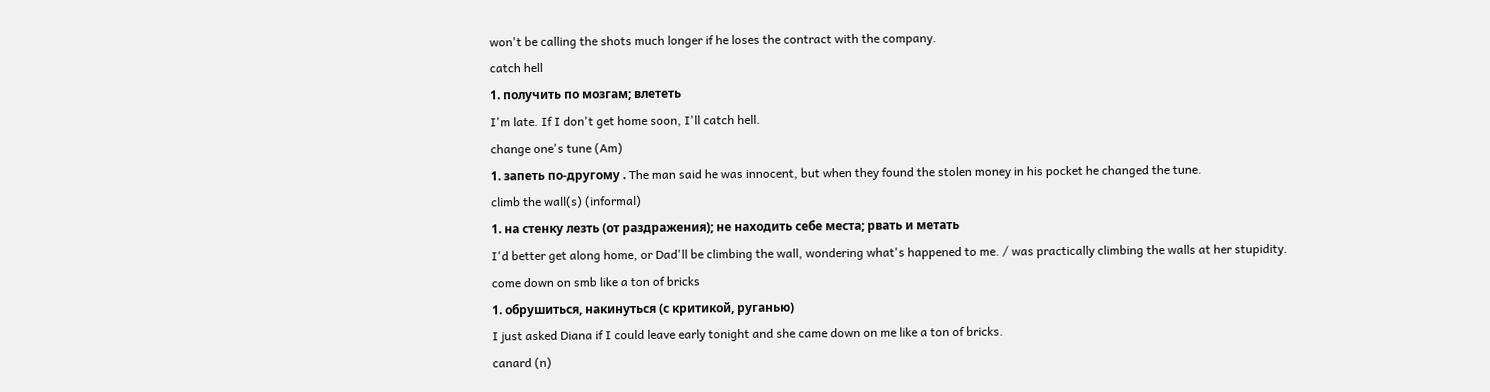won't be calling the shots much longer if he loses the contract with the company.
catch hell
1. получить по мозгам; влететь
I'm late. If I don't get home soon, I'll catch hell.
change one's tune (Am)
1. запеть по-другому . The man said he was innocent, but when they found the stolen money in his pocket he changed the tune.
climb the wall(s) (informal)
1. на стенку лезть (от раздражения); не находить себе места; рвать и метать
I'd better get along home, or Dad'll be climbing the wall, wondering what's happened to me. / was practically climbing the walls at her stupidity.
come down on smb like a ton of bricks
1. обрушиться, накинуться (с критикой, руганью)
I just asked Diana if I could leave early tonight and she came down on me like a ton of bricks.
canard (n)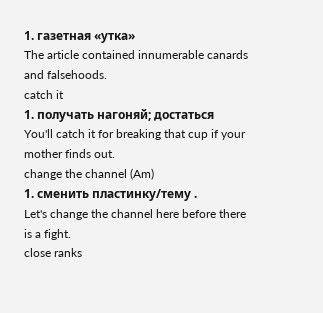1. газетная «утка»
The article contained innumerable canards and falsehoods.
catch it
1. получать нагоняй; достаться
You'll catch it for breaking that cup if your mother finds out.
change the channel (Am)
1. сменить пластинку/тему .
Let's change the channel here before there is a fight.
close ranks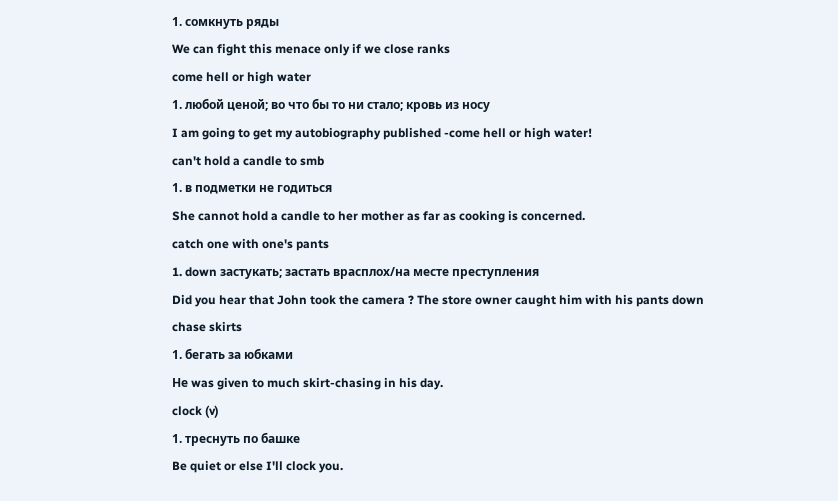1. сомкнуть ряды
We can fight this menace only if we close ranks
come hell or high water
1. любой ценой; во что бы то ни стало; кровь из носу
I am going to get my autobiography published -come hell or high water!
can't hold a candle to smb
1. в подметки не годиться
She cannot hold a candle to her mother as far as cooking is concerned.
catch one with one's pants
1. down застукать; застать врасплох/на месте преступления
Did you hear that John took the camera ? The store owner caught him with his pants down
chase skirts
1. бегать за юбками
Не was given to much skirt-chasing in his day.
clock (v)
1. треснуть по башке
Be quiet or else I'll clock you.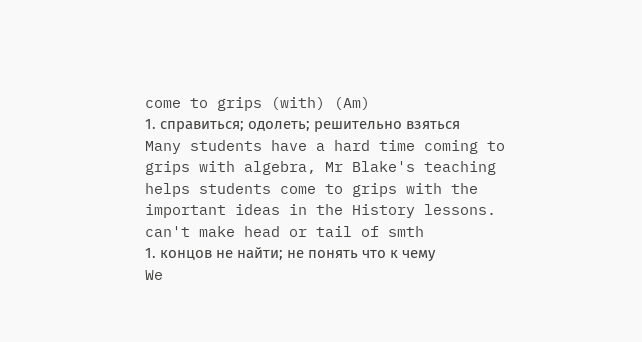come to grips (with) (Am)
1. справиться; одолеть; решительно взяться
Many students have a hard time coming to grips with algebra, Mr Blake's teaching helps students come to grips with the important ideas in the History lessons.
can't make head or tail of smth
1. концов не найти; не понять что к чему
We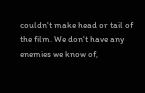couldn't make head or tail of the film. We don't have any enemies we know of,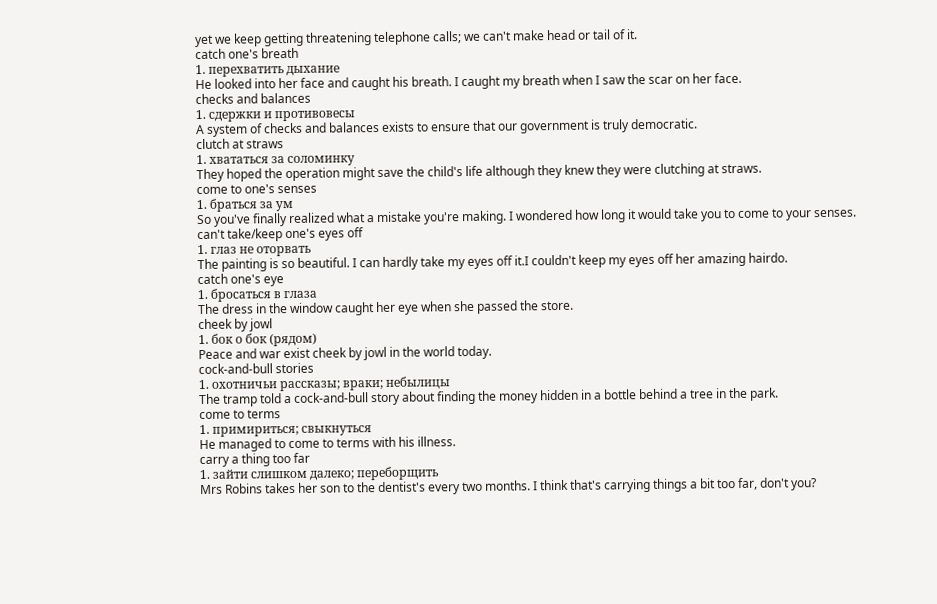yet we keep getting threatening telephone calls; we can't make head or tail of it.
catch one's breath
1. перехватить дыхание
He looked into her face and caught his breath. I caught my breath when I saw the scar on her face.
checks and balances
1. сдержки и противовесы
A system of checks and balances exists to ensure that our government is truly democratic.
clutch at straws
1. хвататься за соломинку
They hoped the operation might save the child's life although they knew they were clutching at straws.
come to one's senses
1. браться за ум
So you've finally realized what a mistake you're making. I wondered how long it would take you to come to your senses.
can't take/keep one's eyes off
1. глаз не оторвать
The painting is so beautiful. I can hardly take my eyes off it.I couldn't keep my eyes off her amazing hairdo.
catch one's eye
1. бросаться в глаза
The dress in the window caught her eye when she passed the store.
cheek by jowl
1. бок о бок (рядом)
Peace and war exist cheek by jowl in the world today.
cock-and-bull stories
1. охотничьи рассказы; враки; небылицы
The tramp told a cock-and-bull story about finding the money hidden in a bottle behind a tree in the park.
come to terms
1. примириться; свыкнуться
He managed to come to terms with his illness.
carry a thing too far
1. зайти слишком далеко; переборщить
Mrs Robins takes her son to the dentist's every two months. I think that's carrying things a bit too far, don't you?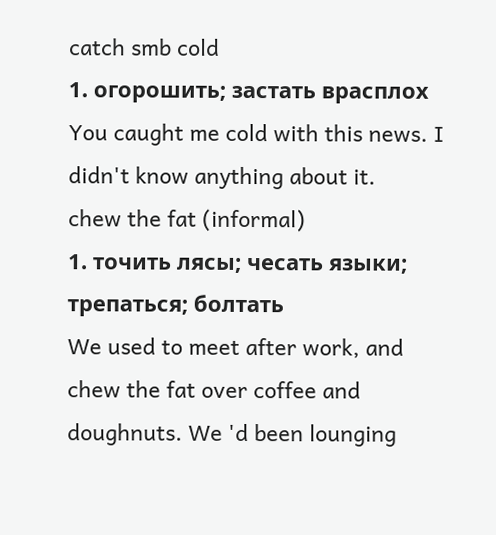catch smb cold
1. огорошить; застать врасплох
You caught me cold with this news. I didn't know anything about it.
chew the fat (informal)
1. точить лясы; чесать языки; трепаться; болтать
We used to meet after work, and chew the fat over coffee and doughnuts. We 'd been lounging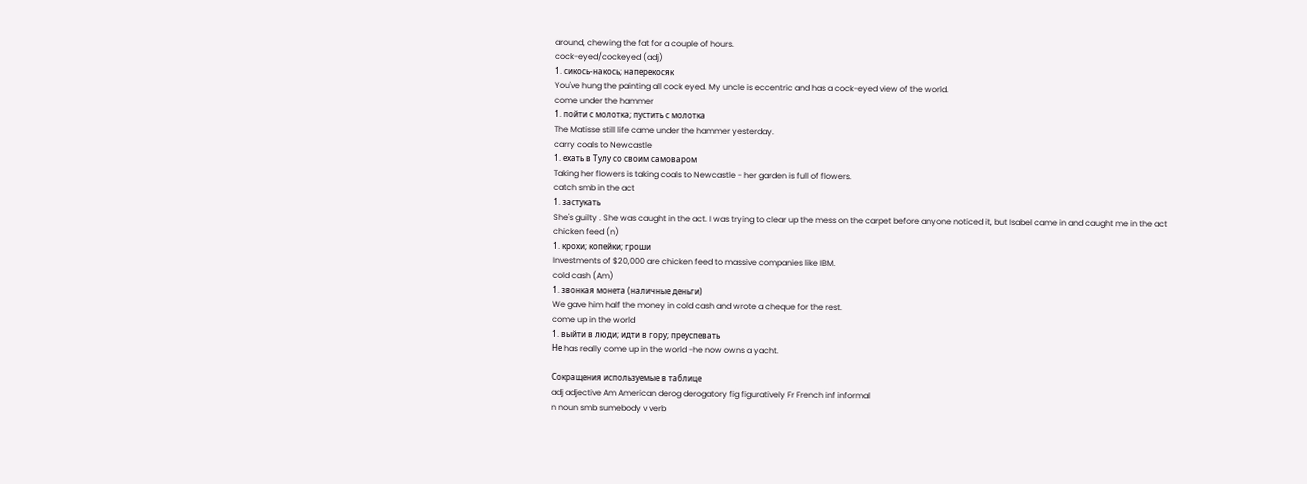around, chewing the fat for a couple of hours.
cock-eyed/cockeyed (adj)
1. сикось-накось; наперекосяк
You've hung the painting all cock eyed. My uncle is eccentric and has a cock-eyed view of the world.
come under the hammer
1. пойти с молотка; пустить с молотка
The Matisse still life came under the hammer yesterday.
carry coals to Newcastle
1. ехать в Тулу со своим самоваром
Taking her flowers is taking coals to Newcastle - her garden is full of flowers.
catch smb in the act
1. застукать
She's guilty . She was caught in the act. I was trying to clear up the mess on the carpet before anyone noticed it, but Isabel came in and caught me in the act
chicken feed (n)
1. крохи; копейки; гроши
Investments of $20,000 are chicken feed to massive companies like IBM.
cold cash (Am)
1. звонкая монета (наличные деньги)
We gave him half the money in cold cash and wrote a cheque for the rest.
come up in the world
1. выйти в люди; идти в гору; преуспевать
Не has really come up in the world -he now owns a yacht.

Сокращения используемые в таблице
adj adjective Am American derog derogatory fig figuratively Fr French inf informal
n noun smb sumebody v verb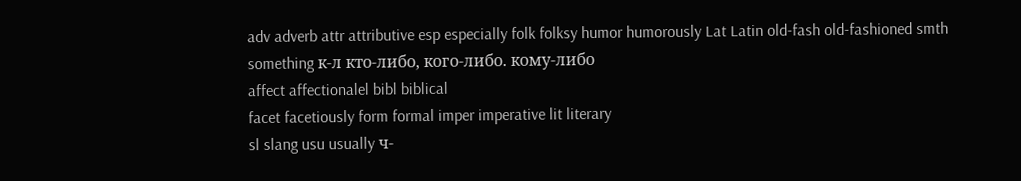adv adverb attr attributive esp especially folk folksy humor humorously Lat Latin old-fash old-fashioned smth something к-л кто-либо, кого-либо. кому-либо
affect affectionalel bibl biblical
facet facetiously form formal imper imperative lit literary
sl slang usu usually ч-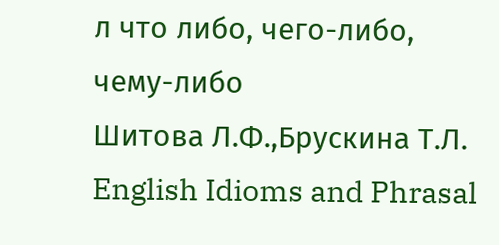л что либо, чего-либо, чему-либо
Шитова Л.Ф.,Брускина Т.Л. English Idioms and Phrasal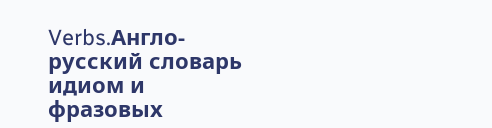Verbs.Англо-русский словарь идиом и фразовых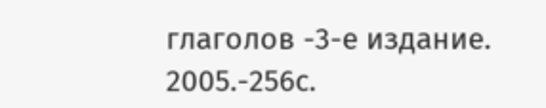глаголов -3-е издание. 2005.-256с.